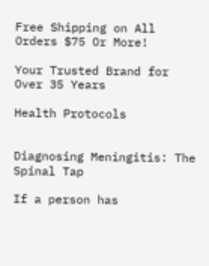Free Shipping on All Orders $75 Or More!

Your Trusted Brand for Over 35 Years

Health Protocols


Diagnosing Meningitis: The Spinal Tap

If a person has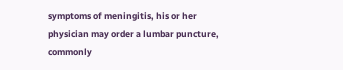symptoms of meningitis, his or her physician may order a lumbar puncture, commonly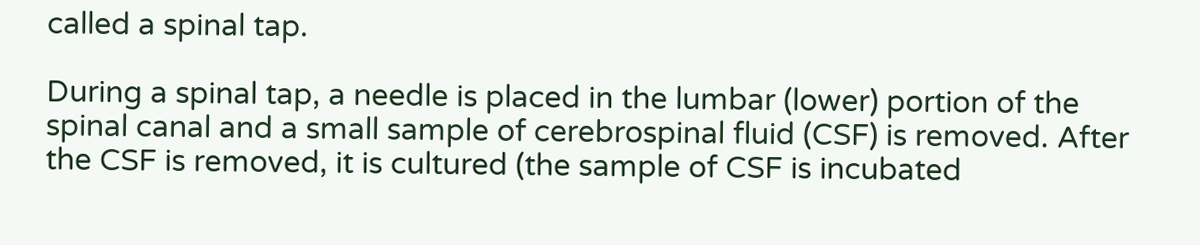called a spinal tap.

During a spinal tap, a needle is placed in the lumbar (lower) portion of the spinal canal and a small sample of cerebrospinal fluid (CSF) is removed. After the CSF is removed, it is cultured (the sample of CSF is incubated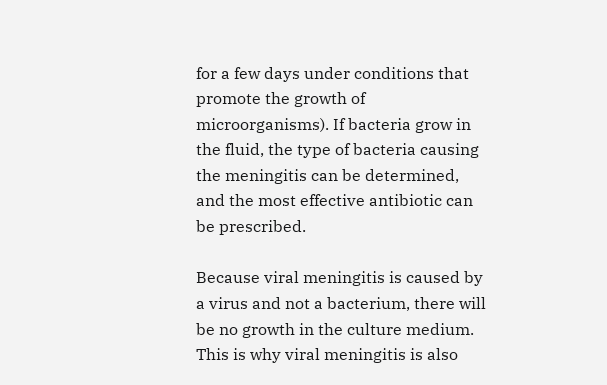for a few days under conditions that promote the growth of microorganisms). If bacteria grow in the fluid, the type of bacteria causing the meningitis can be determined, and the most effective antibiotic can be prescribed.

Because viral meningitis is caused by a virus and not a bacterium, there will be no growth in the culture medium. This is why viral meningitis is also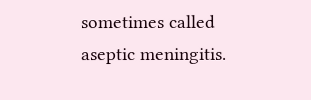sometimes called aseptic meningitis.